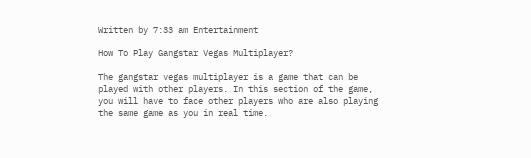Written by 7:33 am Entertainment

How To Play Gangstar Vegas Multiplayer?

The gangstar vegas multiplayer is a game that can be played with other players. In this section of the game, you will have to face other players who are also playing the same game as you in real time.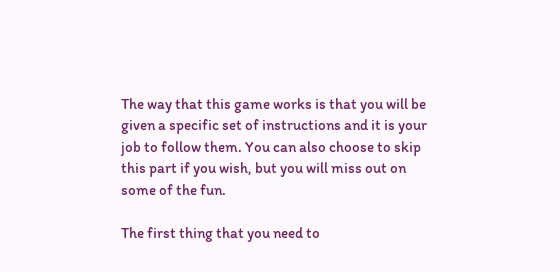The way that this game works is that you will be given a specific set of instructions and it is your job to follow them. You can also choose to skip this part if you wish, but you will miss out on some of the fun.

The first thing that you need to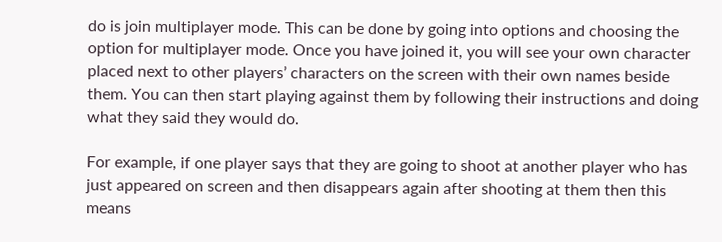do is join multiplayer mode. This can be done by going into options and choosing the option for multiplayer mode. Once you have joined it, you will see your own character placed next to other players’ characters on the screen with their own names beside them. You can then start playing against them by following their instructions and doing what they said they would do.

For example, if one player says that they are going to shoot at another player who has just appeared on screen and then disappears again after shooting at them then this means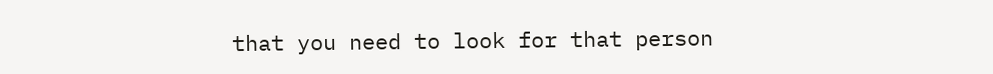that you need to look for that person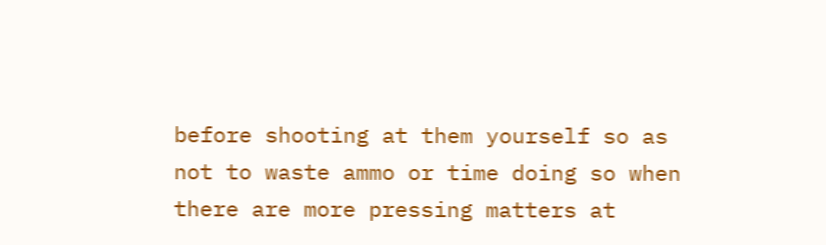before shooting at them yourself so as not to waste ammo or time doing so when there are more pressing matters at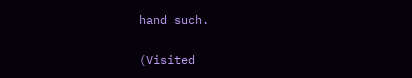hand such.

(Visited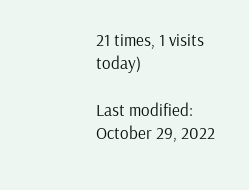21 times, 1 visits today)

Last modified: October 29, 2022